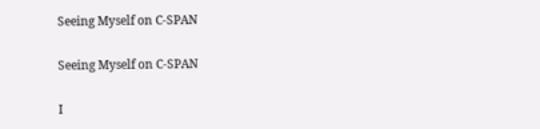Seeing Myself on C-SPAN

Seeing Myself on C-SPAN

I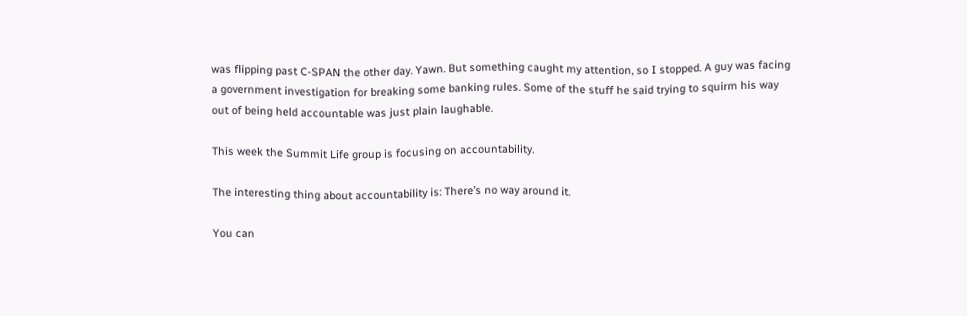was flipping past C-SPAN the other day. Yawn. But something caught my attention, so I stopped. A guy was facing a government investigation for breaking some banking rules. Some of the stuff he said trying to squirm his way out of being held accountable was just plain laughable.

This week the Summit Life group is focusing on accountability.

The interesting thing about accountability is: There’s no way around it.

You can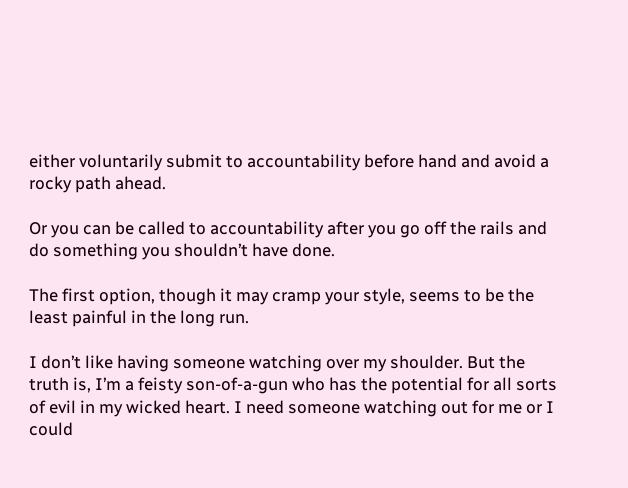either voluntarily submit to accountability before hand and avoid a rocky path ahead.

Or you can be called to accountability after you go off the rails and do something you shouldn’t have done.

The first option, though it may cramp your style, seems to be the least painful in the long run.

I don’t like having someone watching over my shoulder. But the truth is, I’m a feisty son-of-a-gun who has the potential for all sorts of evil in my wicked heart. I need someone watching out for me or I could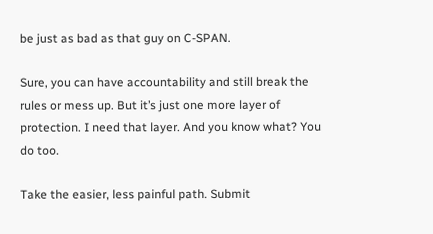be just as bad as that guy on C-SPAN.

Sure, you can have accountability and still break the rules or mess up. But it’s just one more layer of protection. I need that layer. And you know what? You do too.

Take the easier, less painful path. Submit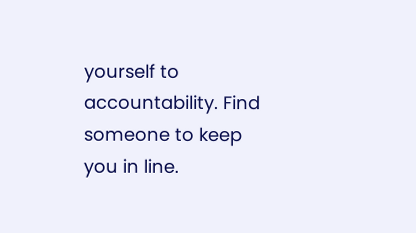yourself to accountability. Find someone to keep you in line.